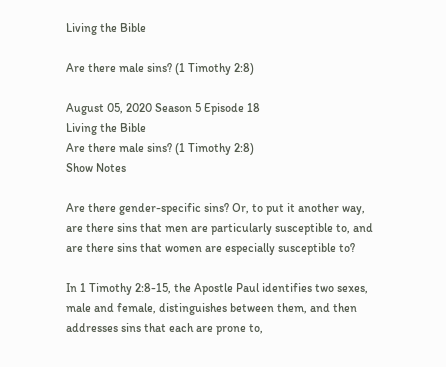Living the Bible

Are there male sins? (1 Timothy 2:8)

August 05, 2020 Season 5 Episode 18
Living the Bible
Are there male sins? (1 Timothy 2:8)
Show Notes

Are there gender-specific sins? Or, to put it another way, are there sins that men are particularly susceptible to, and are there sins that women are especially susceptible to?

In 1 Timothy 2:8-15, the Apostle Paul identifies two sexes, male and female, distinguishes between them, and then addresses sins that each are prone to,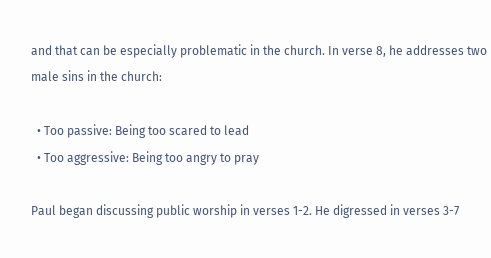and that can be especially problematic in the church. In verse 8, he addresses two male sins in the church:

  • Too passive: Being too scared to lead
  • Too aggressive: Being too angry to pray

Paul began discussing public worship in verses 1-2. He digressed in verses 3-7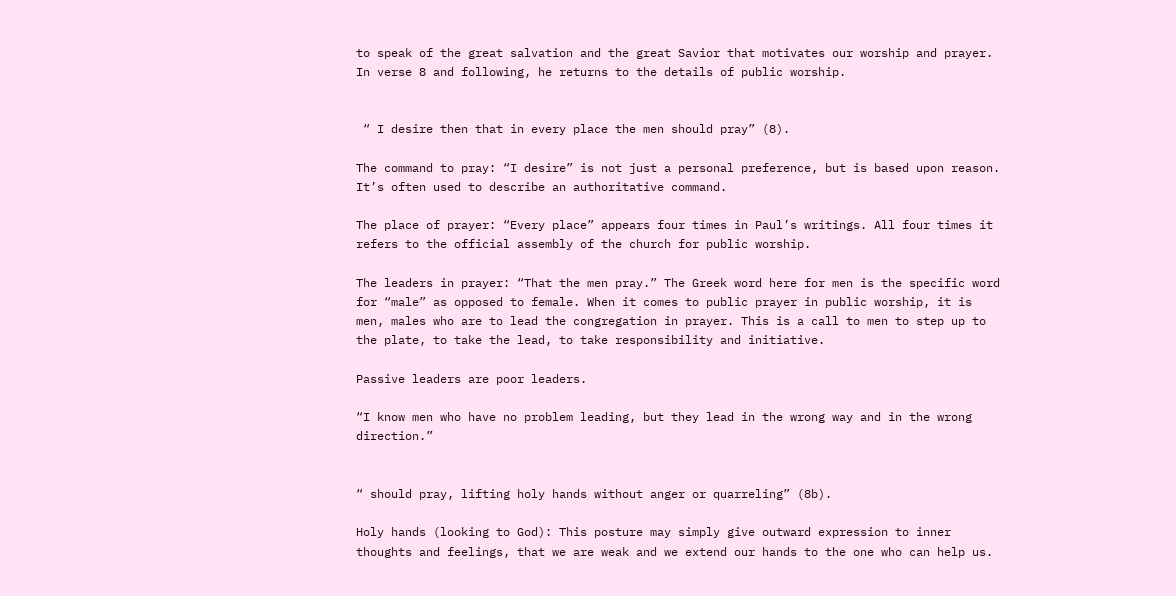to speak of the great salvation and the great Savior that motivates our worship and prayer. In verse 8 and following, he returns to the details of public worship.


 “ I desire then that in every place the men should pray” (8).

The command to pray: “I desire” is not just a personal preference, but is based upon reason. It’s often used to describe an authoritative command.

The place of prayer: “Every place” appears four times in Paul’s writings. All four times it refers to the official assembly of the church for public worship.

The leaders in prayer: “That the men pray.” The Greek word here for men is the specific word for “male” as opposed to female. When it comes to public prayer in public worship, it is men, males who are to lead the congregation in prayer. This is a call to men to step up to the plate, to take the lead, to take responsibility and initiative.

Passive leaders are poor leaders.

“I know men who have no problem leading, but they lead in the wrong way and in the wrong direction.”


“ should pray, lifting holy hands without anger or quarreling” (8b).

Holy hands (looking to God): This posture may simply give outward expression to inner thoughts and feelings, that we are weak and we extend our hands to the one who can help us.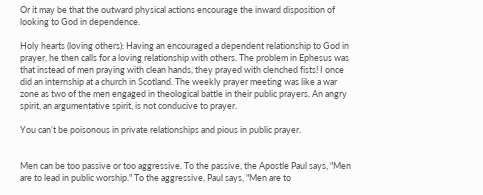Or it may be that the outward physical actions encourage the inward disposition of looking to God in dependence.

Holy hearts (loving others): Having an encouraged a dependent relationship to God in prayer, he then calls for a loving relationship with others. The problem in Ephesus was that instead of men praying with clean hands, they prayed with clenched fists! I once did an internship at a church in Scotland. The weekly prayer meeting was like a war zone as two of the men engaged in theological battle in their public prayers. An angry spirit, an argumentative spirit, is not conducive to prayer.

You can’t be poisonous in private relationships and pious in public prayer.


Men can be too passive or too aggressive. To the passive, the Apostle Paul says, "Men are to lead in public worship." To the aggressive, Paul says, "Men are to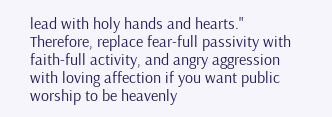lead with holy hands and hearts." Therefore, replace fear-full passivity with faith-full activity, and angry aggression with loving affection if you want public worship to be heavenly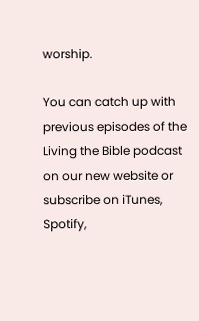worship.

You can catch up with previous episodes of the Living the Bible podcast on our new website or subscribe on iTunes, Spotify,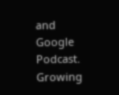and Google Podcast. Growing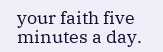your faith five minutes a day.